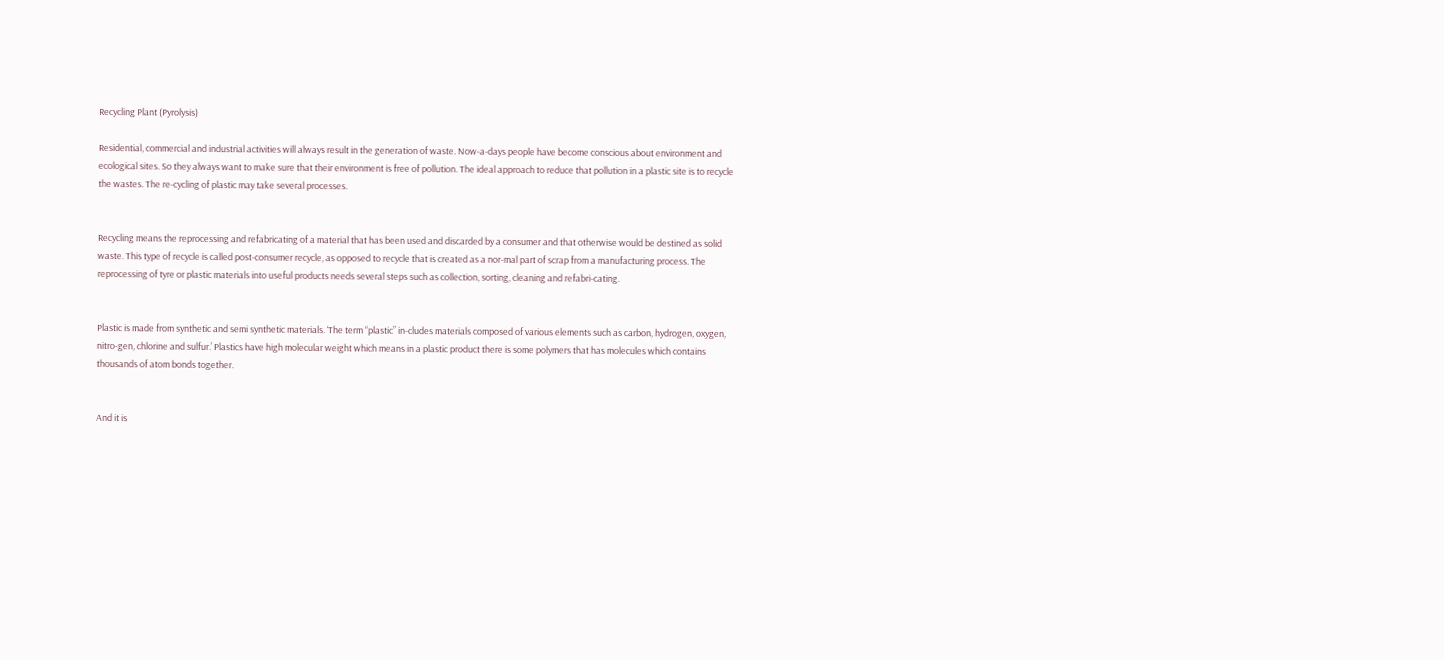Recycling Plant (Pyrolysis)

Residential, commercial and industrial activities will always result in the generation of waste. Now-a-days people have become conscious about environment and ecological sites. So they always want to make sure that their environment is free of pollution. The ideal approach to reduce that pollution in a plastic site is to recycle the wastes. The re-cycling of plastic may take several processes.


Recycling means the reprocessing and refabricating of a material that has been used and discarded by a consumer and that otherwise would be destined as solid waste. This type of recycle is called post-consumer recycle, as opposed to recycle that is created as a nor-mal part of scrap from a manufacturing process. The reprocessing of tyre or plastic materials into useful products needs several steps such as collection, sorting, cleaning and refabri-cating.


Plastic is made from synthetic and semi synthetic materials. ‘The term “plastic” in-cludes materials composed of various elements such as carbon, hydrogen, oxygen, nitro-gen, chlorine and sulfur.’ Plastics have high molecular weight which means in a plastic product there is some polymers that has molecules which contains thousands of atom bonds together.


And it is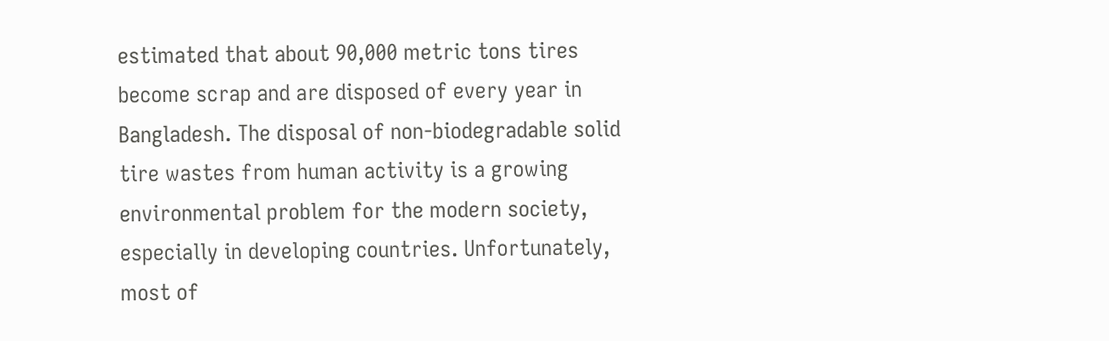estimated that about 90,000 metric tons tires become scrap and are disposed of every year in Bangladesh. The disposal of non-biodegradable solid tire wastes from human activity is a growing environmental problem for the modern society, especially in developing countries. Unfortunately, most of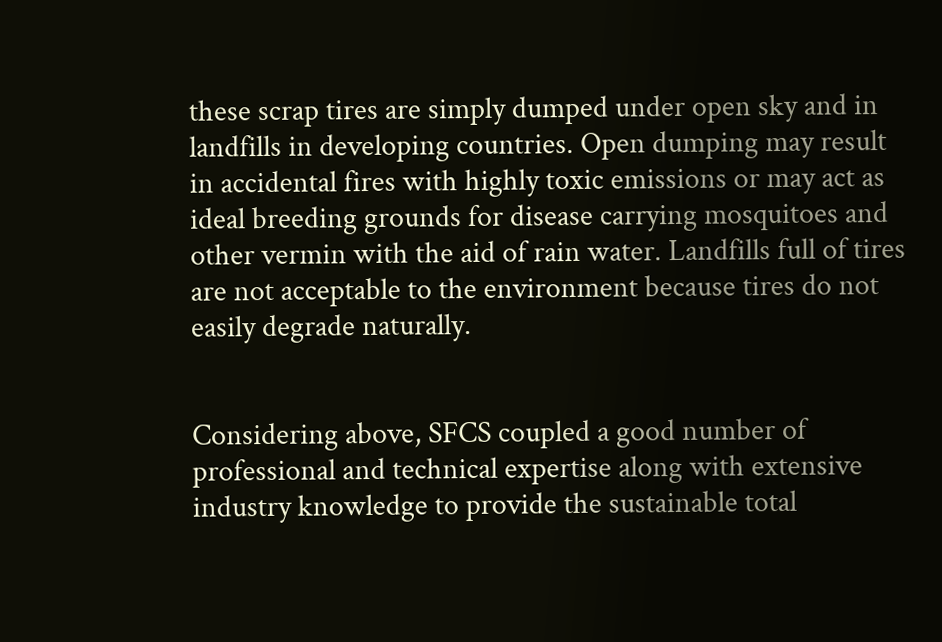these scrap tires are simply dumped under open sky and in landfills in developing countries. Open dumping may result in accidental fires with highly toxic emissions or may act as ideal breeding grounds for disease carrying mosquitoes and other vermin with the aid of rain water. Landfills full of tires are not acceptable to the environment because tires do not easily degrade naturally.


Considering above, SFCS coupled a good number of professional and technical expertise along with extensive industry knowledge to provide the sustainable total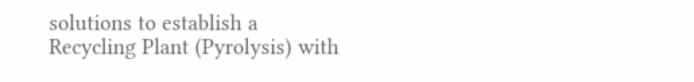solutions to establish a Recycling Plant (Pyrolysis) with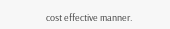cost effective manner.